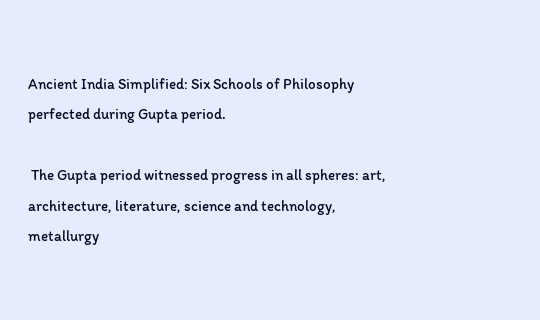Ancient India Simplified: Six Schools of Philosophy perfected during Gupta period.

 The Gupta period witnessed progress in all spheres: art, architecture, literature, science and technology, metallurgy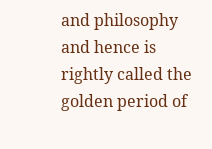and philosophy and hence is rightly called the golden period of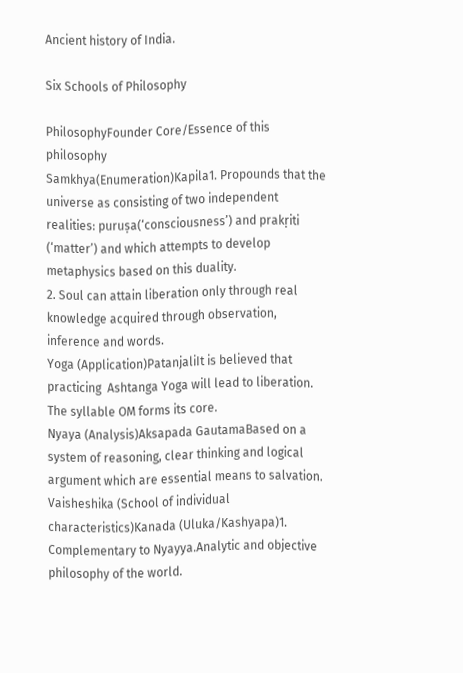Ancient history of India.

Six Schools of Philosophy

PhilosophyFounder Core/Essence of this philosophy
Samkhya(Enumeration)Kapila1. Propounds that the universe as consisting of two independent realities: puruṣa(‘consciousness’) and prakṛiti (‘matter’) and which attempts to develop metaphysics based on this duality.
2. Soul can attain liberation only through real knowledge acquired through observation, inference and words.
Yoga (Application)PatanjaliIt is believed that practicing  Ashtanga Yoga will lead to liberation.
The syllable OM forms its core.
Nyaya (Analysis)Aksapada GautamaBased on a system of reasoning, clear thinking and logical argument which are essential means to salvation.
Vaisheshika (School of individual characteristics)Kanada (Uluka/Kashyapa)1. Complementary to Nyayya.Analytic and objective philosophy of the world.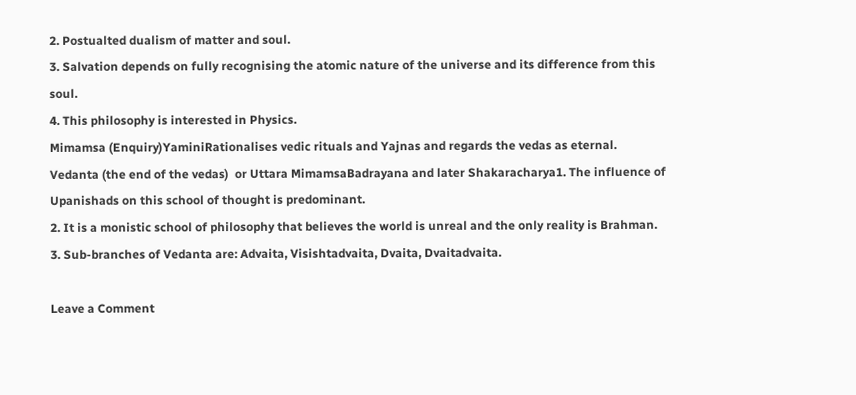2. Postualted dualism of matter and soul.
3. Salvation depends on fully recognising the atomic nature of the universe and its difference from this soul.
4. This philosophy is interested in Physics.
Mimamsa (Enquiry)YaminiRationalises vedic rituals and Yajnas and regards the vedas as eternal.
Vedanta (the end of the vedas)  or Uttara MimamsaBadrayana and later Shakaracharya1. The influence of Upanishads on this school of thought is predominant.
2. It is a monistic school of philosophy that believes the world is unreal and the only reality is Brahman.
3. Sub-branches of Vedanta are: Advaita, Visishtadvaita, Dvaita, Dvaitadvaita.

Leave a Comment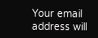Your email address will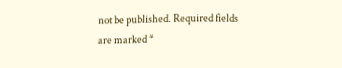not be published. Required fields are marked *